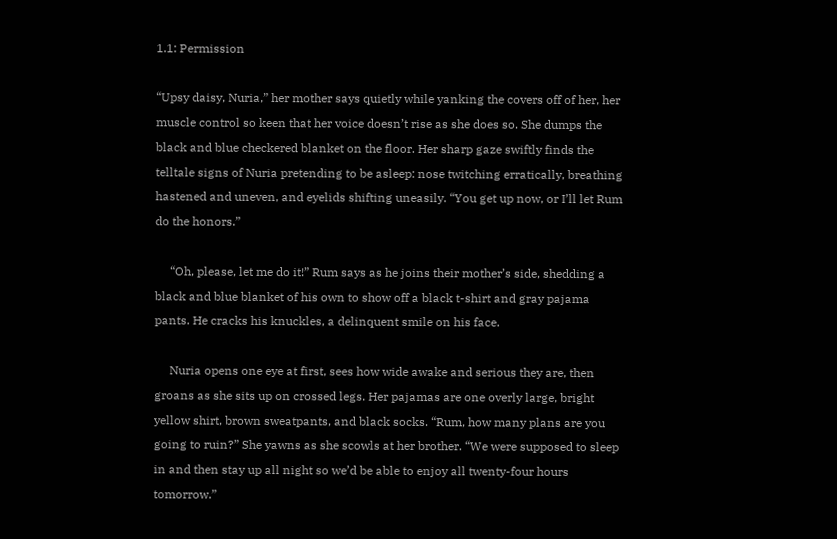1.1: Permission

“Upsy daisy, Nuria,” her mother says quietly while yanking the covers off of her, her muscle control so keen that her voice doesn’t rise as she does so. She dumps the black and blue checkered blanket on the floor. Her sharp gaze swiftly finds the telltale signs of Nuria pretending to be asleep: nose twitching erratically, breathing hastened and uneven, and eyelids shifting uneasily. “You get up now, or I’ll let Rum do the honors.”

     “Oh, please, let me do it!” Rum says as he joins their mother’s side, shedding a black and blue blanket of his own to show off a black t-shirt and gray pajama pants. He cracks his knuckles, a delinquent smile on his face.

     Nuria opens one eye at first, sees how wide awake and serious they are, then groans as she sits up on crossed legs. Her pajamas are one overly large, bright yellow shirt, brown sweatpants, and black socks. “Rum, how many plans are you going to ruin?” She yawns as she scowls at her brother. “We were supposed to sleep in and then stay up all night so we’d be able to enjoy all twenty-four hours tomorrow.”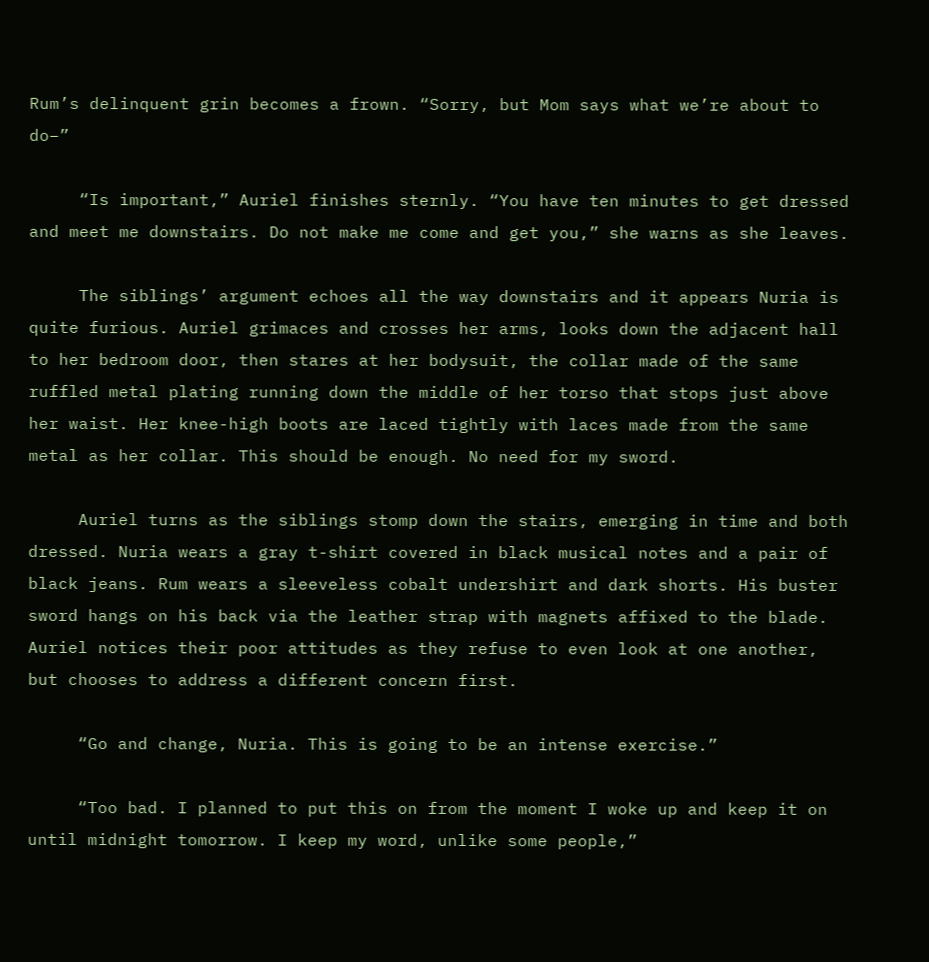Rum’s delinquent grin becomes a frown. “Sorry, but Mom says what we’re about to do–”

     “Is important,” Auriel finishes sternly. “You have ten minutes to get dressed and meet me downstairs. Do not make me come and get you,” she warns as she leaves.

     The siblings’ argument echoes all the way downstairs and it appears Nuria is quite furious. Auriel grimaces and crosses her arms, looks down the adjacent hall to her bedroom door, then stares at her bodysuit, the collar made of the same ruffled metal plating running down the middle of her torso that stops just above her waist. Her knee-high boots are laced tightly with laces made from the same metal as her collar. This should be enough. No need for my sword.

     Auriel turns as the siblings stomp down the stairs, emerging in time and both dressed. Nuria wears a gray t-shirt covered in black musical notes and a pair of black jeans. Rum wears a sleeveless cobalt undershirt and dark shorts. His buster sword hangs on his back via the leather strap with magnets affixed to the blade. Auriel notices their poor attitudes as they refuse to even look at one another, but chooses to address a different concern first.

     “Go and change, Nuria. This is going to be an intense exercise.”

     “Too bad. I planned to put this on from the moment I woke up and keep it on until midnight tomorrow. I keep my word, unlike some people,”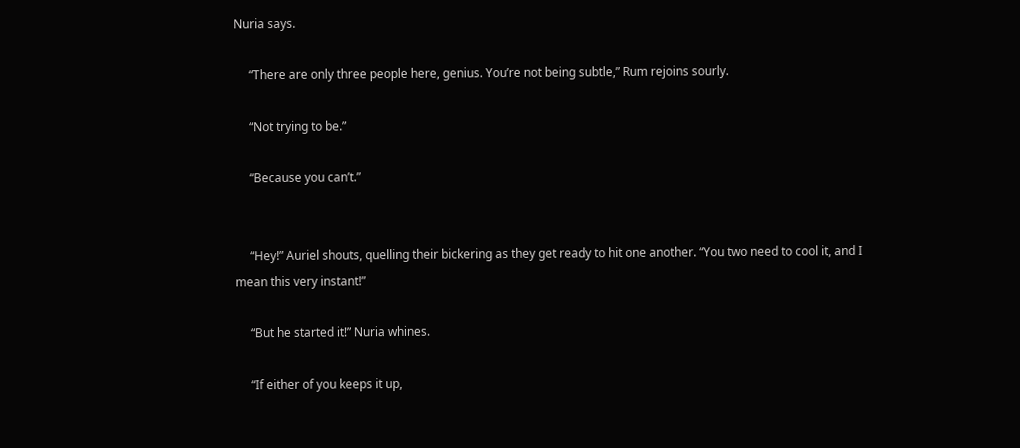Nuria says.

     “There are only three people here, genius. You’re not being subtle,” Rum rejoins sourly.

     “Not trying to be.”

     “Because you can’t.”


     “Hey!” Auriel shouts, quelling their bickering as they get ready to hit one another. “You two need to cool it, and I mean this very instant!”

     “But he started it!” Nuria whines.

     “If either of you keeps it up,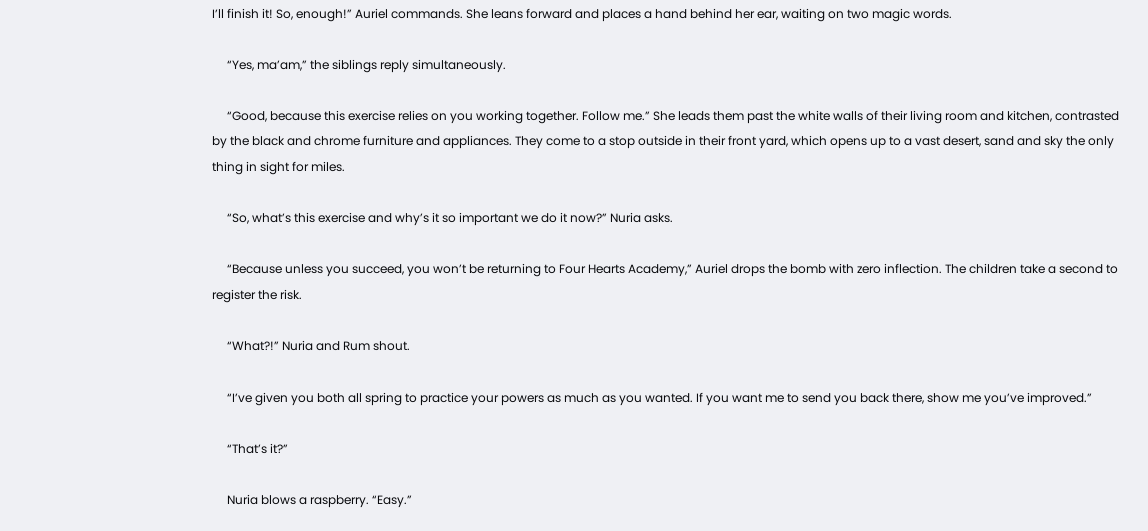I’ll finish it! So, enough!” Auriel commands. She leans forward and places a hand behind her ear, waiting on two magic words.

     “Yes, ma’am,” the siblings reply simultaneously.

     “Good, because this exercise relies on you working together. Follow me.” She leads them past the white walls of their living room and kitchen, contrasted by the black and chrome furniture and appliances. They come to a stop outside in their front yard, which opens up to a vast desert, sand and sky the only thing in sight for miles.

     “So, what’s this exercise and why’s it so important we do it now?” Nuria asks.

     “Because unless you succeed, you won’t be returning to Four Hearts Academy,” Auriel drops the bomb with zero inflection. The children take a second to register the risk.

     “What?!” Nuria and Rum shout.

     “I’ve given you both all spring to practice your powers as much as you wanted. If you want me to send you back there, show me you’ve improved.”

     “That’s it?”

     Nuria blows a raspberry. “Easy.”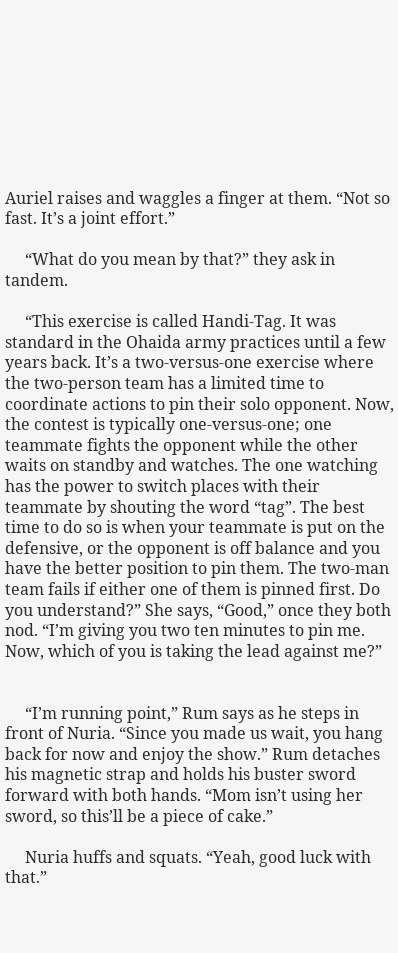Auriel raises and waggles a finger at them. “Not so fast. It’s a joint effort.”

     “What do you mean by that?” they ask in tandem.

     “This exercise is called Handi-Tag. It was standard in the Ohaida army practices until a few years back. It’s a two-versus-one exercise where the two-person team has a limited time to coordinate actions to pin their solo opponent. Now, the contest is typically one-versus-one; one teammate fights the opponent while the other waits on standby and watches. The one watching has the power to switch places with their teammate by shouting the word “tag”. The best time to do so is when your teammate is put on the defensive, or the opponent is off balance and you have the better position to pin them. The two-man team fails if either one of them is pinned first. Do you understand?” She says, “Good,” once they both nod. “I’m giving you two ten minutes to pin me. Now, which of you is taking the lead against me?”


     “I’m running point,” Rum says as he steps in front of Nuria. “Since you made us wait, you hang back for now and enjoy the show.” Rum detaches his magnetic strap and holds his buster sword forward with both hands. “Mom isn’t using her sword, so this’ll be a piece of cake.”

     Nuria huffs and squats. “Yeah, good luck with that.”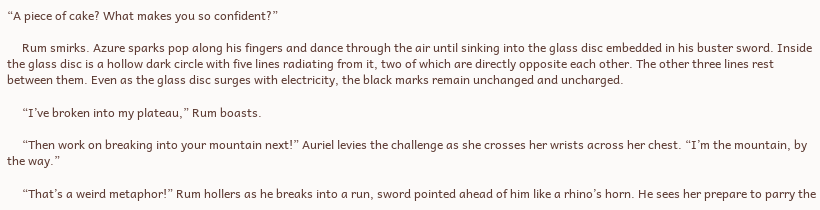“A piece of cake? What makes you so confident?”

     Rum smirks. Azure sparks pop along his fingers and dance through the air until sinking into the glass disc embedded in his buster sword. Inside the glass disc is a hollow dark circle with five lines radiating from it, two of which are directly opposite each other. The other three lines rest between them. Even as the glass disc surges with electricity, the black marks remain unchanged and uncharged.

     “I’ve broken into my plateau,” Rum boasts.

     “Then work on breaking into your mountain next!” Auriel levies the challenge as she crosses her wrists across her chest. “I’m the mountain, by the way.”

     “That’s a weird metaphor!” Rum hollers as he breaks into a run, sword pointed ahead of him like a rhino’s horn. He sees her prepare to parry the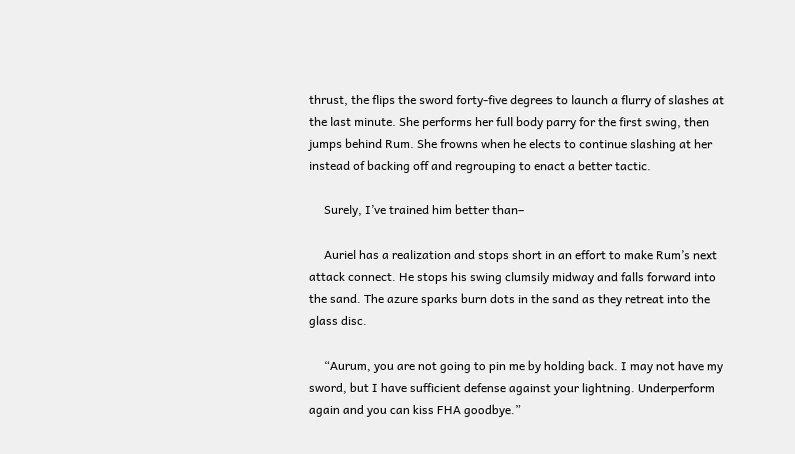thrust, the flips the sword forty-five degrees to launch a flurry of slashes at the last minute. She performs her full body parry for the first swing, then jumps behind Rum. She frowns when he elects to continue slashing at her instead of backing off and regrouping to enact a better tactic.

     Surely, I’ve trained him better than–

     Auriel has a realization and stops short in an effort to make Rum’s next attack connect. He stops his swing clumsily midway and falls forward into the sand. The azure sparks burn dots in the sand as they retreat into the glass disc.

     “Aurum, you are not going to pin me by holding back. I may not have my sword, but I have sufficient defense against your lightning. Underperform again and you can kiss FHA goodbye.”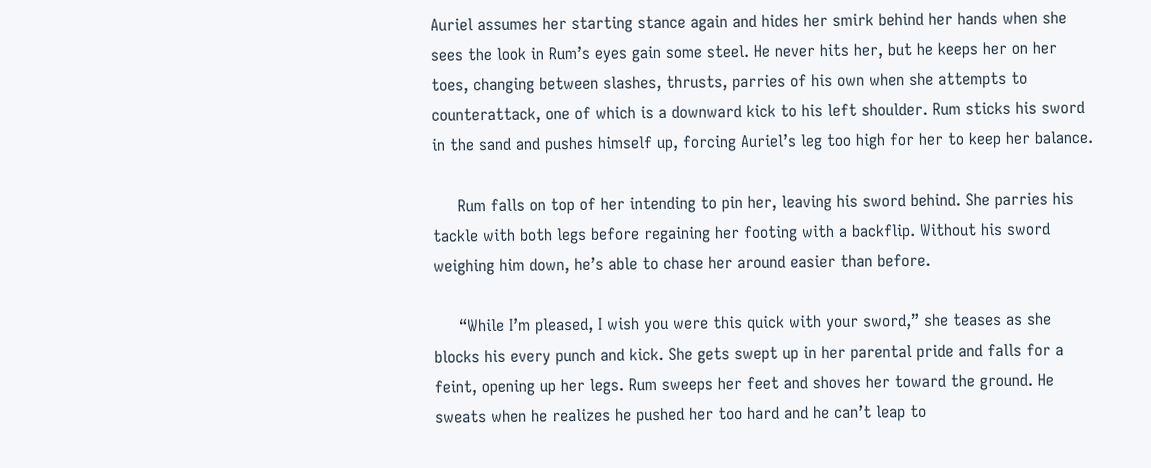Auriel assumes her starting stance again and hides her smirk behind her hands when she sees the look in Rum’s eyes gain some steel. He never hits her, but he keeps her on her toes, changing between slashes, thrusts, parries of his own when she attempts to counterattack, one of which is a downward kick to his left shoulder. Rum sticks his sword in the sand and pushes himself up, forcing Auriel’s leg too high for her to keep her balance.

     Rum falls on top of her intending to pin her, leaving his sword behind. She parries his tackle with both legs before regaining her footing with a backflip. Without his sword weighing him down, he’s able to chase her around easier than before.

     “While I’m pleased, I wish you were this quick with your sword,” she teases as she blocks his every punch and kick. She gets swept up in her parental pride and falls for a feint, opening up her legs. Rum sweeps her feet and shoves her toward the ground. He sweats when he realizes he pushed her too hard and he can’t leap to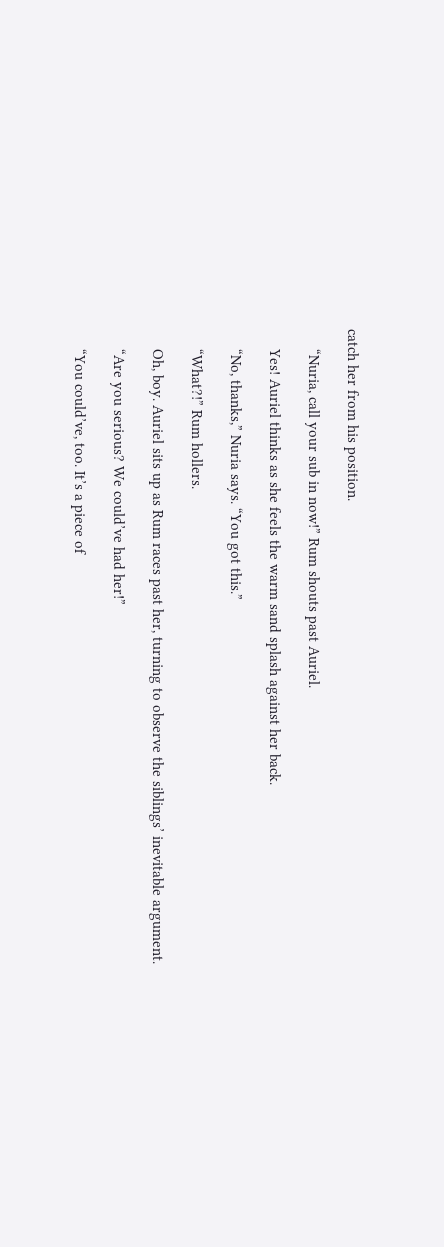catch her from his position.

     “Nuria, call your sub in now!” Rum shouts past Auriel.

     Yes! Auriel thinks as she feels the warm sand splash against her back.

     “No, thanks,” Nuria says. “You got this.”

     “What?!” Rum hollers.

     Oh, boy. Auriel sits up as Rum races past her, turning to observe the siblings’ inevitable argument.

     “Are you serious? We could’ve had her!”

     “You could’ve, too. It’s a piece of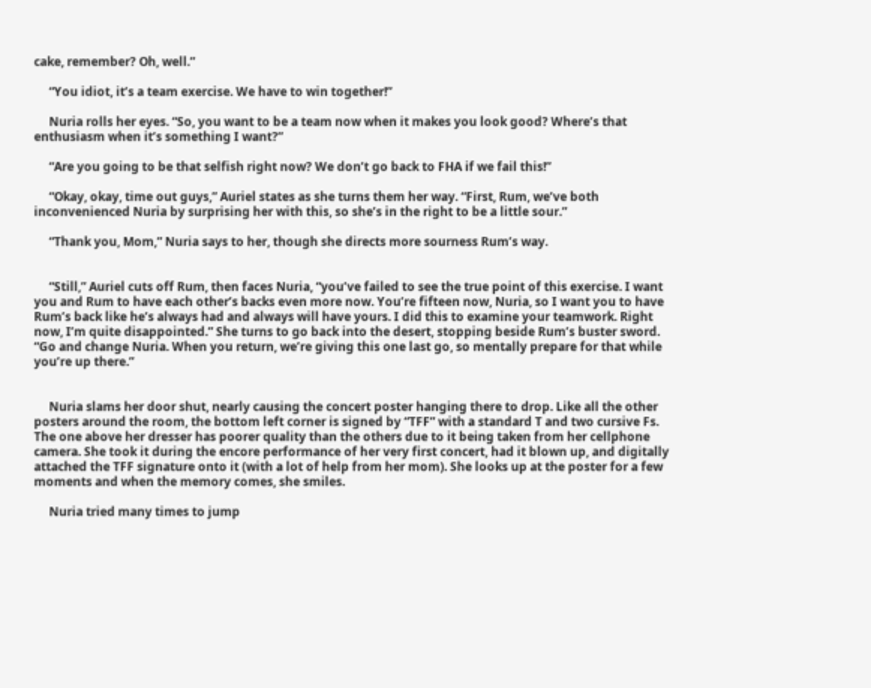cake, remember? Oh, well.”

     “You idiot, it’s a team exercise. We have to win together!”

     Nuria rolls her eyes. “So, you want to be a team now when it makes you look good? Where’s that enthusiasm when it’s something I want?”

     “Are you going to be that selfish right now? We don’t go back to FHA if we fail this!”

     “Okay, okay, time out guys,” Auriel states as she turns them her way. “First, Rum, we’ve both inconvenienced Nuria by surprising her with this, so she’s in the right to be a little sour.”

     “Thank you, Mom,” Nuria says to her, though she directs more sourness Rum’s way.


     “Still,” Auriel cuts off Rum, then faces Nuria, “you’ve failed to see the true point of this exercise. I want you and Rum to have each other’s backs even more now. You’re fifteen now, Nuria, so I want you to have Rum’s back like he’s always had and always will have yours. I did this to examine your teamwork. Right now, I’m quite disappointed.” She turns to go back into the desert, stopping beside Rum’s buster sword. “Go and change Nuria. When you return, we’re giving this one last go, so mentally prepare for that while you’re up there.”


     Nuria slams her door shut, nearly causing the concert poster hanging there to drop. Like all the other posters around the room, the bottom left corner is signed by “TFF” with a standard T and two cursive Fs. The one above her dresser has poorer quality than the others due to it being taken from her cellphone camera. She took it during the encore performance of her very first concert, had it blown up, and digitally attached the TFF signature onto it (with a lot of help from her mom). She looks up at the poster for a few moments and when the memory comes, she smiles.

     Nuria tried many times to jump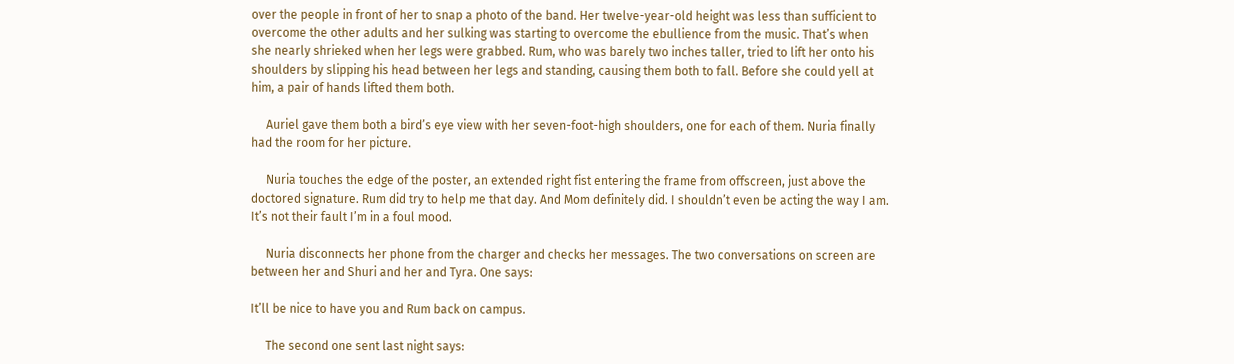over the people in front of her to snap a photo of the band. Her twelve-year-old height was less than sufficient to overcome the other adults and her sulking was starting to overcome the ebullience from the music. That’s when she nearly shrieked when her legs were grabbed. Rum, who was barely two inches taller, tried to lift her onto his shoulders by slipping his head between her legs and standing, causing them both to fall. Before she could yell at him, a pair of hands lifted them both.

     Auriel gave them both a bird’s eye view with her seven-foot-high shoulders, one for each of them. Nuria finally had the room for her picture.

     Nuria touches the edge of the poster, an extended right fist entering the frame from offscreen, just above the doctored signature. Rum did try to help me that day. And Mom definitely did. I shouldn’t even be acting the way I am. It’s not their fault I’m in a foul mood.

     Nuria disconnects her phone from the charger and checks her messages. The two conversations on screen are between her and Shuri and her and Tyra. One says:

It’ll be nice to have you and Rum back on campus.

     The second one sent last night says: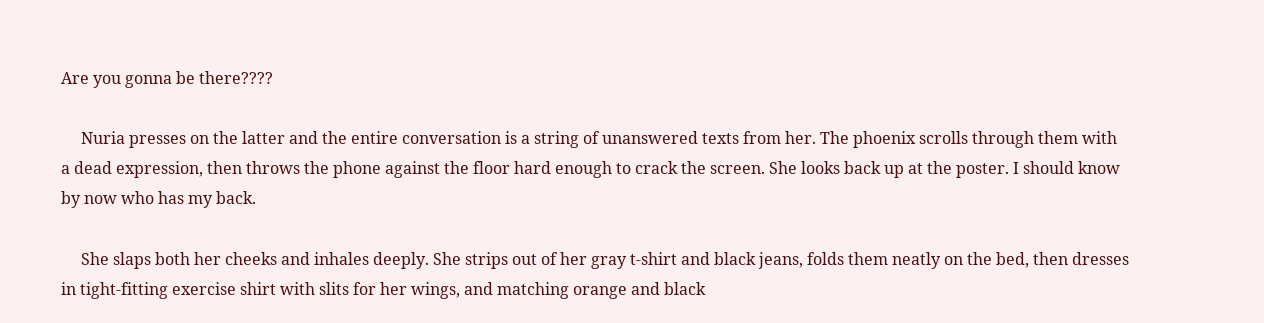Are you gonna be there????

     Nuria presses on the latter and the entire conversation is a string of unanswered texts from her. The phoenix scrolls through them with a dead expression, then throws the phone against the floor hard enough to crack the screen. She looks back up at the poster. I should know by now who has my back.

     She slaps both her cheeks and inhales deeply. She strips out of her gray t-shirt and black jeans, folds them neatly on the bed, then dresses in tight-fitting exercise shirt with slits for her wings, and matching orange and black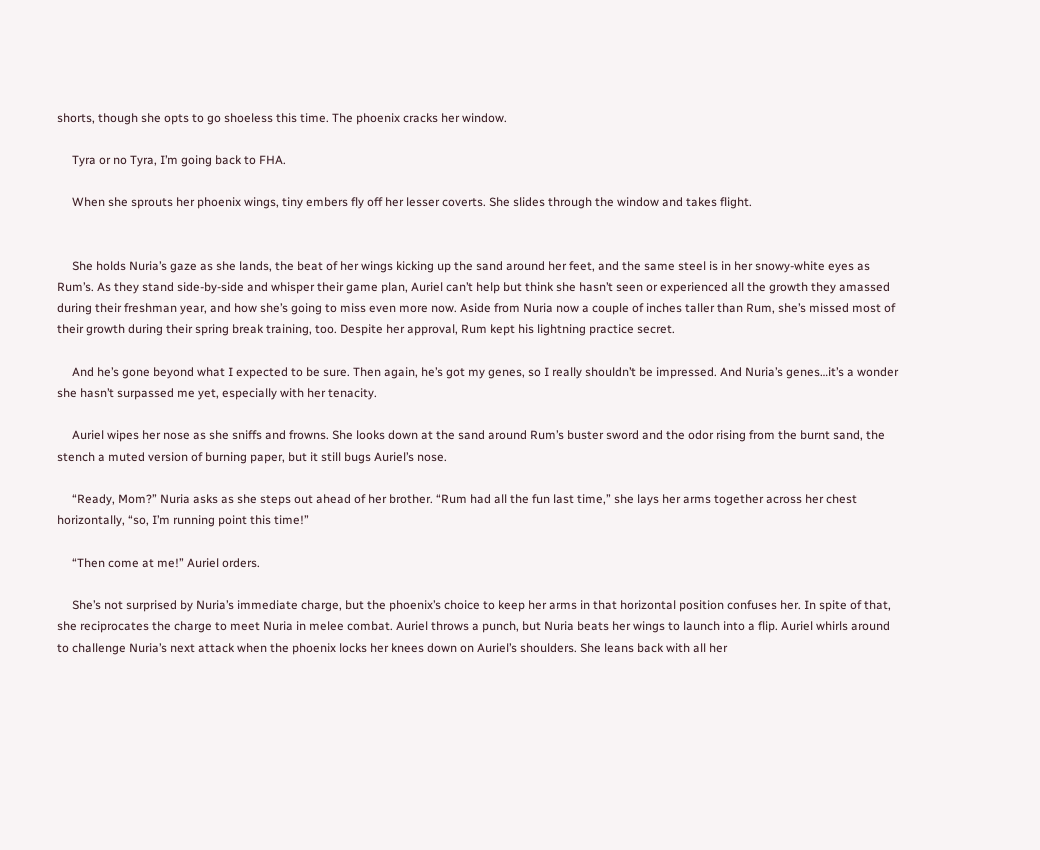shorts, though she opts to go shoeless this time. The phoenix cracks her window.

     Tyra or no Tyra, I’m going back to FHA.

     When she sprouts her phoenix wings, tiny embers fly off her lesser coverts. She slides through the window and takes flight.


     She holds Nuria’s gaze as she lands, the beat of her wings kicking up the sand around her feet, and the same steel is in her snowy-white eyes as Rum’s. As they stand side-by-side and whisper their game plan, Auriel can’t help but think she hasn’t seen or experienced all the growth they amassed during their freshman year, and how she’s going to miss even more now. Aside from Nuria now a couple of inches taller than Rum, she’s missed most of their growth during their spring break training, too. Despite her approval, Rum kept his lightning practice secret.

     And he’s gone beyond what I expected to be sure. Then again, he’s got my genes, so I really shouldn’t be impressed. And Nuria’s genes…it’s a wonder she hasn’t surpassed me yet, especially with her tenacity.

     Auriel wipes her nose as she sniffs and frowns. She looks down at the sand around Rum’s buster sword and the odor rising from the burnt sand, the stench a muted version of burning paper, but it still bugs Auriel’s nose.

     “Ready, Mom?” Nuria asks as she steps out ahead of her brother. “Rum had all the fun last time,” she lays her arms together across her chest horizontally, “so, I’m running point this time!”

     “Then come at me!” Auriel orders.

     She’s not surprised by Nuria’s immediate charge, but the phoenix’s choice to keep her arms in that horizontal position confuses her. In spite of that, she reciprocates the charge to meet Nuria in melee combat. Auriel throws a punch, but Nuria beats her wings to launch into a flip. Auriel whirls around to challenge Nuria’s next attack when the phoenix locks her knees down on Auriel’s shoulders. She leans back with all her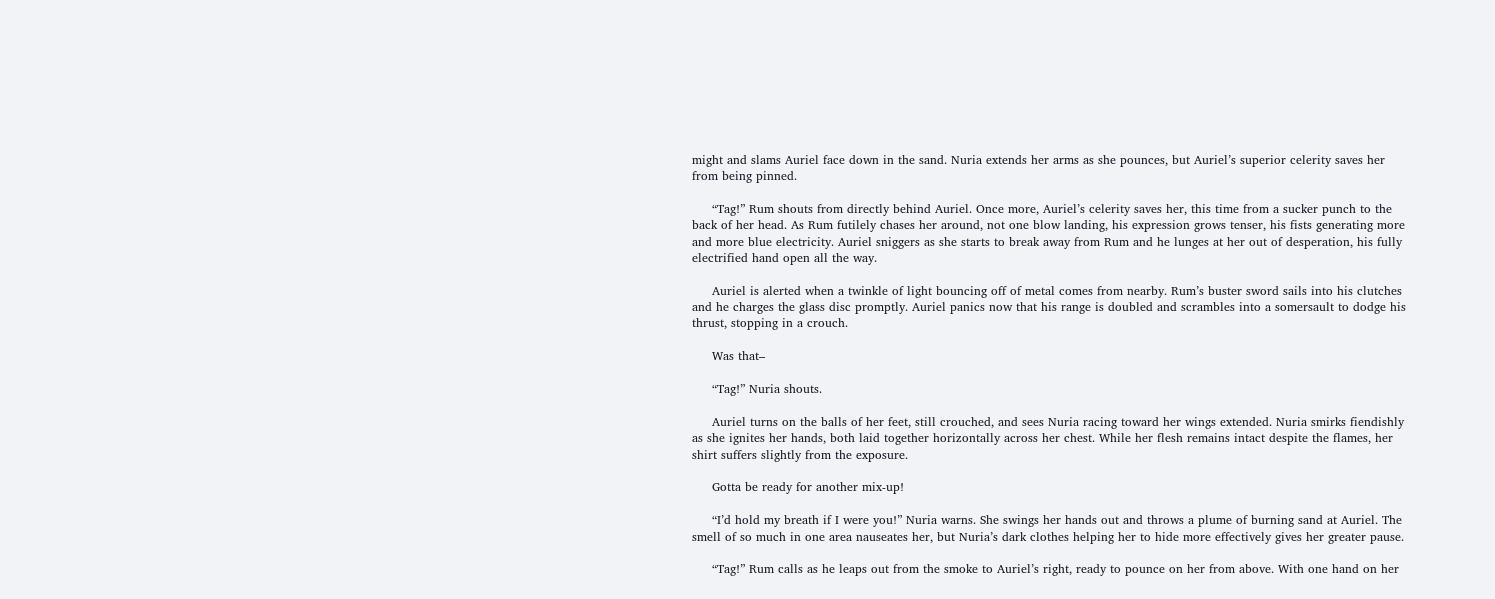might and slams Auriel face down in the sand. Nuria extends her arms as she pounces, but Auriel’s superior celerity saves her from being pinned.

     “Tag!” Rum shouts from directly behind Auriel. Once more, Auriel’s celerity saves her, this time from a sucker punch to the back of her head. As Rum futilely chases her around, not one blow landing, his expression grows tenser, his fists generating more and more blue electricity. Auriel sniggers as she starts to break away from Rum and he lunges at her out of desperation, his fully electrified hand open all the way.

     Auriel is alerted when a twinkle of light bouncing off of metal comes from nearby. Rum’s buster sword sails into his clutches and he charges the glass disc promptly. Auriel panics now that his range is doubled and scrambles into a somersault to dodge his thrust, stopping in a crouch.

     Was that–

     “Tag!” Nuria shouts.

     Auriel turns on the balls of her feet, still crouched, and sees Nuria racing toward her wings extended. Nuria smirks fiendishly as she ignites her hands, both laid together horizontally across her chest. While her flesh remains intact despite the flames, her shirt suffers slightly from the exposure.

     Gotta be ready for another mix-up!

     “I’d hold my breath if I were you!” Nuria warns. She swings her hands out and throws a plume of burning sand at Auriel. The smell of so much in one area nauseates her, but Nuria’s dark clothes helping her to hide more effectively gives her greater pause.

     “Tag!” Rum calls as he leaps out from the smoke to Auriel’s right, ready to pounce on her from above. With one hand on her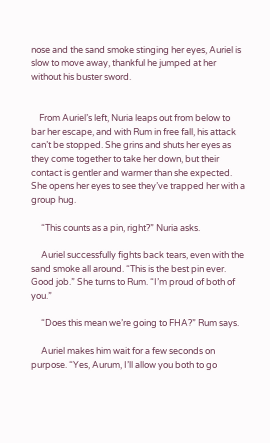nose and the sand smoke stinging her eyes, Auriel is slow to move away, thankful he jumped at her without his buster sword.


    From Auriel’s left, Nuria leaps out from below to bar her escape, and with Rum in free fall, his attack can’t be stopped. She grins and shuts her eyes as they come together to take her down, but their contact is gentler and warmer than she expected. She opens her eyes to see they’ve trapped her with a group hug.

     “This counts as a pin, right?” Nuria asks.

     Auriel successfully fights back tears, even with the sand smoke all around. “This is the best pin ever. Good job.” She turns to Rum. “I’m proud of both of you.”

     “Does this mean we’re going to FHA?” Rum says.

     Auriel makes him wait for a few seconds on purpose. “Yes, Aurum, I’ll allow you both to go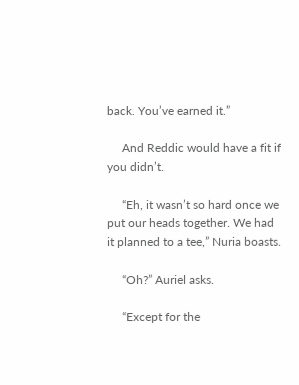back. You’ve earned it.”

     And Reddic would have a fit if you didn’t.

     “Eh, it wasn’t so hard once we put our heads together. We had it planned to a tee,” Nuria boasts.

     “Oh?” Auriel asks.

     “Except for the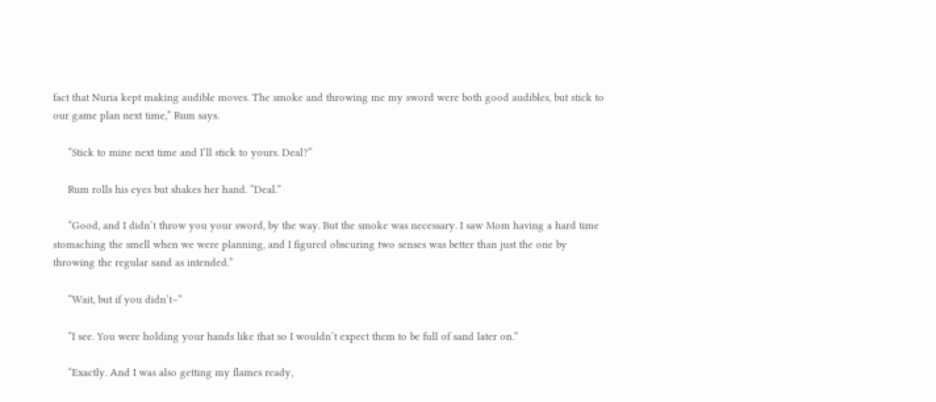fact that Nuria kept making audible moves. The smoke and throwing me my sword were both good audibles, but stick to our game plan next time,” Rum says.

     “Stick to mine next time and I’ll stick to yours. Deal?”

     Rum rolls his eyes but shakes her hand. “Deal.”

     “Good, and I didn’t throw you your sword, by the way. But the smoke was necessary. I saw Mom having a hard time stomaching the smell when we were planning, and I figured obscuring two senses was better than just the one by throwing the regular sand as intended.”

     “Wait, but if you didn’t–”

     “I see. You were holding your hands like that so I wouldn’t expect them to be full of sand later on.”

     “Exactly. And I was also getting my flames ready,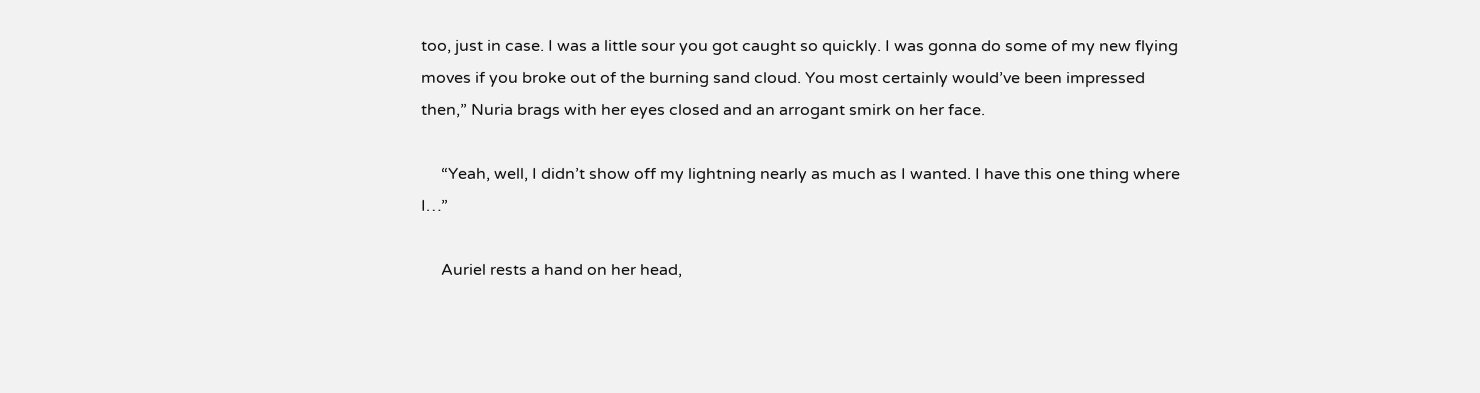too, just in case. I was a little sour you got caught so quickly. I was gonna do some of my new flying moves if you broke out of the burning sand cloud. You most certainly would’ve been impressed then,” Nuria brags with her eyes closed and an arrogant smirk on her face.

     “Yeah, well, I didn’t show off my lightning nearly as much as I wanted. I have this one thing where I…”

     Auriel rests a hand on her head,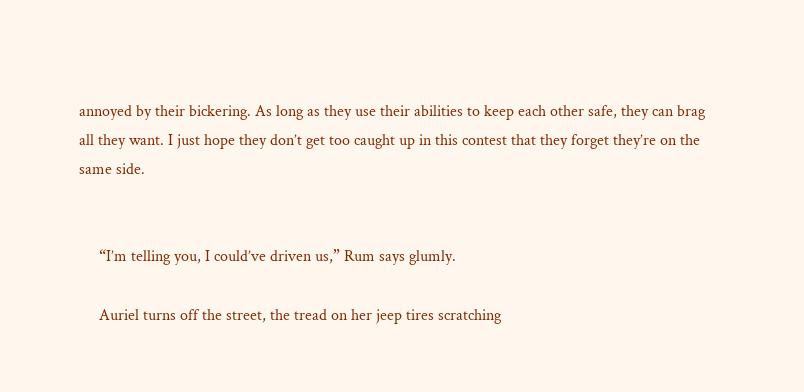annoyed by their bickering. As long as they use their abilities to keep each other safe, they can brag all they want. I just hope they don’t get too caught up in this contest that they forget they’re on the same side.


     “I’m telling you, I could’ve driven us,” Rum says glumly.

     Auriel turns off the street, the tread on her jeep tires scratching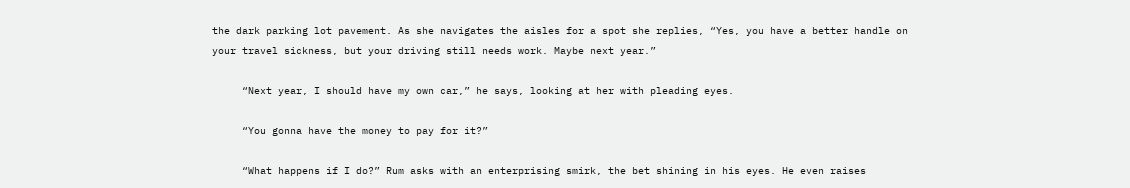the dark parking lot pavement. As she navigates the aisles for a spot she replies, “Yes, you have a better handle on your travel sickness, but your driving still needs work. Maybe next year.”

     “Next year, I should have my own car,” he says, looking at her with pleading eyes.

     “You gonna have the money to pay for it?”

     “What happens if I do?” Rum asks with an enterprising smirk, the bet shining in his eyes. He even raises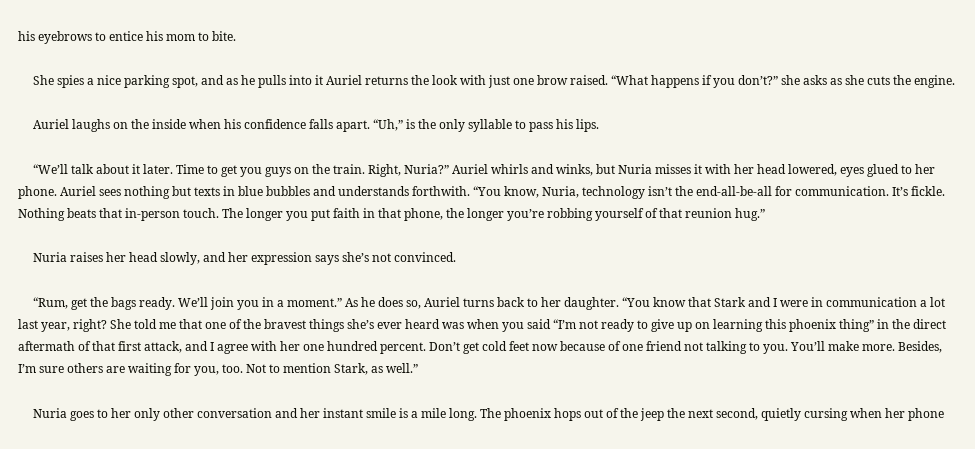his eyebrows to entice his mom to bite.

     She spies a nice parking spot, and as he pulls into it Auriel returns the look with just one brow raised. “What happens if you don’t?” she asks as she cuts the engine.

     Auriel laughs on the inside when his confidence falls apart. “Uh,” is the only syllable to pass his lips.

     “We’ll talk about it later. Time to get you guys on the train. Right, Nuria?” Auriel whirls and winks, but Nuria misses it with her head lowered, eyes glued to her phone. Auriel sees nothing but texts in blue bubbles and understands forthwith. “You know, Nuria, technology isn’t the end-all-be-all for communication. It’s fickle. Nothing beats that in-person touch. The longer you put faith in that phone, the longer you’re robbing yourself of that reunion hug.”

     Nuria raises her head slowly, and her expression says she’s not convinced.

     “Rum, get the bags ready. We’ll join you in a moment.” As he does so, Auriel turns back to her daughter. “You know that Stark and I were in communication a lot last year, right? She told me that one of the bravest things she’s ever heard was when you said “I’m not ready to give up on learning this phoenix thing” in the direct aftermath of that first attack, and I agree with her one hundred percent. Don’t get cold feet now because of one friend not talking to you. You’ll make more. Besides, I’m sure others are waiting for you, too. Not to mention Stark, as well.”

     Nuria goes to her only other conversation and her instant smile is a mile long. The phoenix hops out of the jeep the next second, quietly cursing when her phone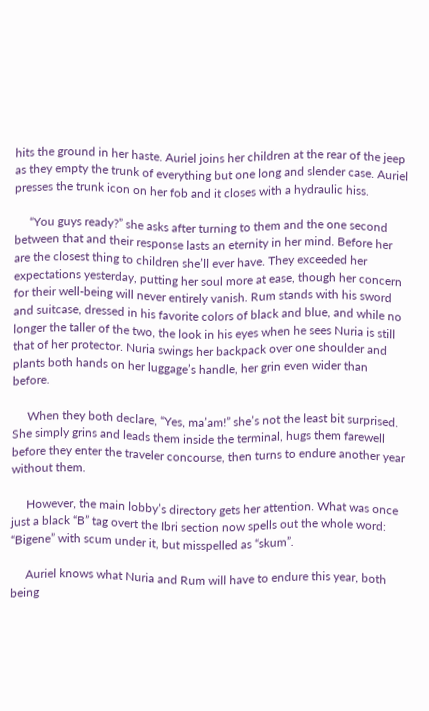hits the ground in her haste. Auriel joins her children at the rear of the jeep as they empty the trunk of everything but one long and slender case. Auriel presses the trunk icon on her fob and it closes with a hydraulic hiss.

     “You guys ready?” she asks after turning to them and the one second between that and their response lasts an eternity in her mind. Before her are the closest thing to children she’ll ever have. They exceeded her expectations yesterday, putting her soul more at ease, though her concern for their well-being will never entirely vanish. Rum stands with his sword and suitcase, dressed in his favorite colors of black and blue, and while no longer the taller of the two, the look in his eyes when he sees Nuria is still that of her protector. Nuria swings her backpack over one shoulder and plants both hands on her luggage’s handle, her grin even wider than before.

     When they both declare, “Yes, ma’am!” she’s not the least bit surprised. She simply grins and leads them inside the terminal, hugs them farewell before they enter the traveler concourse, then turns to endure another year without them.

     However, the main lobby’s directory gets her attention. What was once just a black “B” tag overt the Ibri section now spells out the whole word: “Bigene” with scum under it, but misspelled as “skum”.

     Auriel knows what Nuria and Rum will have to endure this year, both being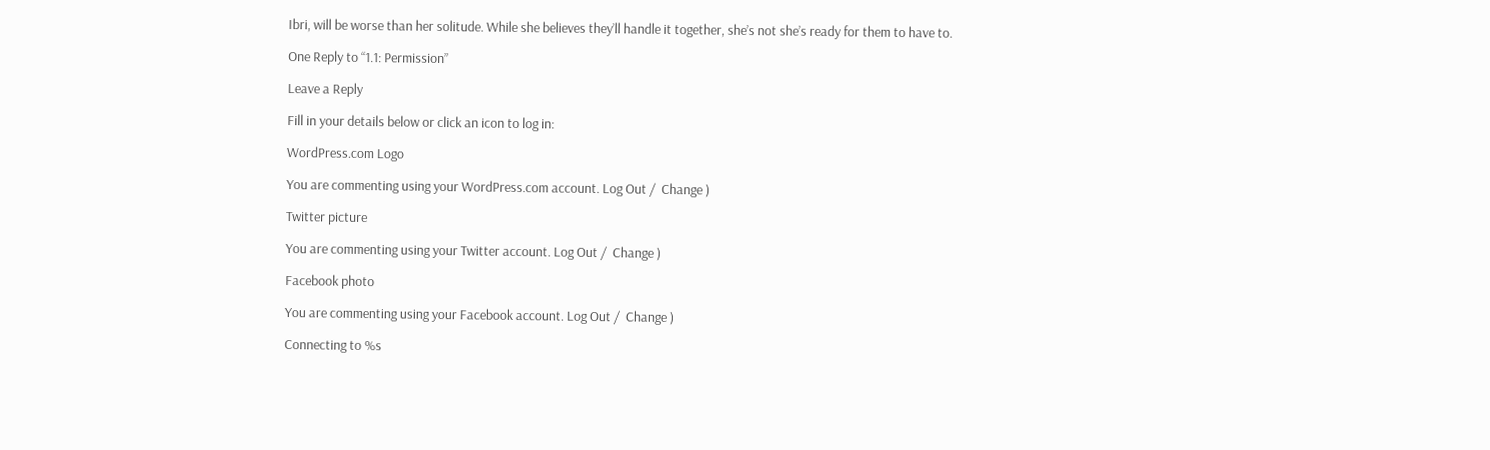Ibri, will be worse than her solitude. While she believes they’ll handle it together, she’s not she’s ready for them to have to.

One Reply to “1.1: Permission”

Leave a Reply

Fill in your details below or click an icon to log in:

WordPress.com Logo

You are commenting using your WordPress.com account. Log Out /  Change )

Twitter picture

You are commenting using your Twitter account. Log Out /  Change )

Facebook photo

You are commenting using your Facebook account. Log Out /  Change )

Connecting to %s